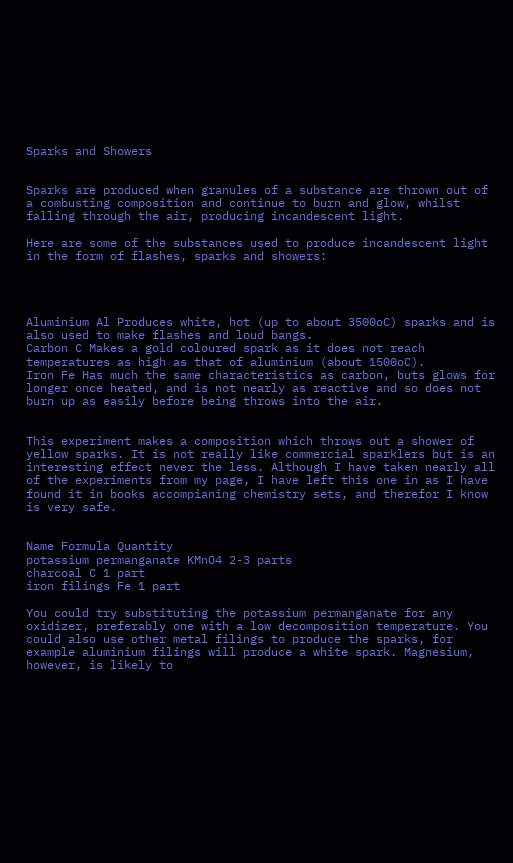Sparks and Showers


Sparks are produced when granules of a substance are thrown out of a combusting composition and continue to burn and glow, whilst falling through the air, producing incandescent light.

Here are some of the substances used to produce incandescent light in the form of flashes, sparks and showers:




Aluminium Al Produces white, hot (up to about 3500oC) sparks and is also used to make flashes and loud bangs.
Carbon C Makes a gold coloured spark as it does not reach temperatures as high as that of aluminium (about 1500oC).
Iron Fe Has much the same characteristics as carbon, buts glows for longer once heated, and is not nearly as reactive and so does not burn up as easily before being throws into the air.


This experiment makes a composition which throws out a shower of yellow sparks. It is not really like commercial sparklers but is an interesting effect never the less. Although I have taken nearly all of the experiments from my page, I have left this one in as I have found it in books accompianing chemistry sets, and therefor I know is very safe.


Name Formula Quantity
potassium permanganate KMnO4 2-3 parts
charcoal C 1 part
iron filings Fe 1 part

You could try substituting the potassium permanganate for any oxidizer, preferably one with a low decomposition temperature. You could also use other metal filings to produce the sparks, for example aluminium filings will produce a white spark. Magnesium, however, is likely to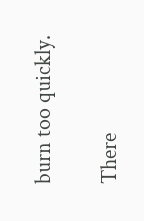burn too quickly.

There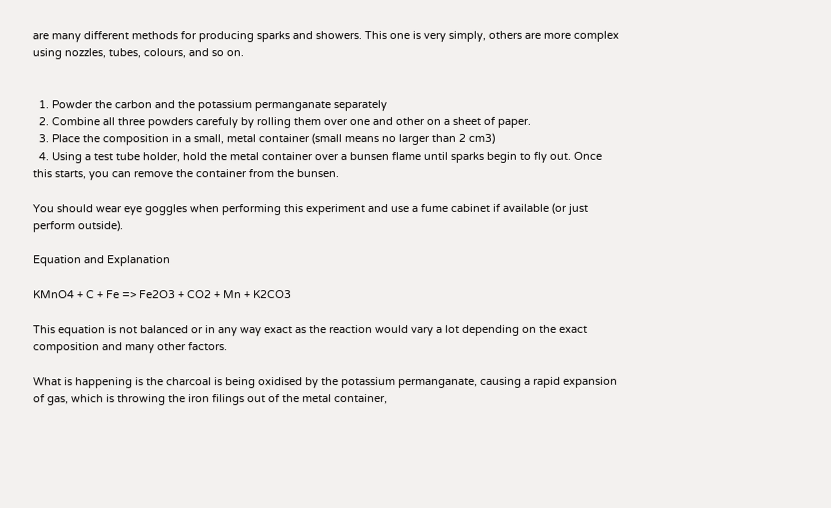are many different methods for producing sparks and showers. This one is very simply, others are more complex using nozzles, tubes, colours, and so on.


  1. Powder the carbon and the potassium permanganate separately
  2. Combine all three powders carefuly by rolling them over one and other on a sheet of paper.
  3. Place the composition in a small, metal container (small means no larger than 2 cm3)
  4. Using a test tube holder, hold the metal container over a bunsen flame until sparks begin to fly out. Once this starts, you can remove the container from the bunsen.

You should wear eye goggles when performing this experiment and use a fume cabinet if available (or just perform outside).

Equation and Explanation

KMnO4 + C + Fe => Fe2O3 + CO2 + Mn + K2CO3

This equation is not balanced or in any way exact as the reaction would vary a lot depending on the exact composition and many other factors.

What is happening is the charcoal is being oxidised by the potassium permanganate, causing a rapid expansion of gas, which is throwing the iron filings out of the metal container,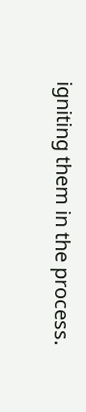igniting them in the process.